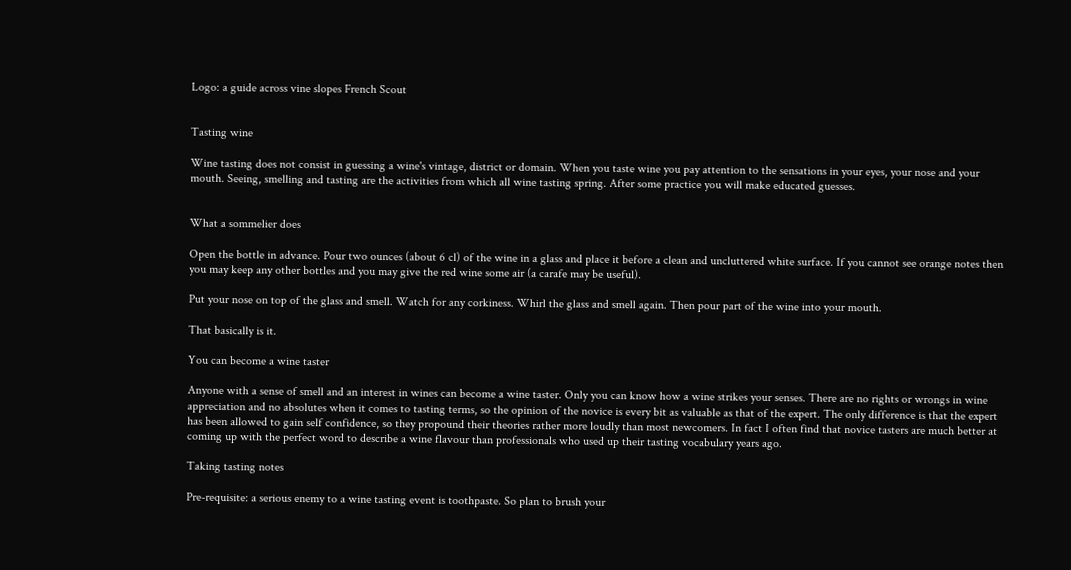Logo: a guide across vine slopes French Scout


Tasting wine

Wine tasting does not consist in guessing a wine's vintage, district or domain. When you taste wine you pay attention to the sensations in your eyes, your nose and your mouth. Seeing, smelling and tasting are the activities from which all wine tasting spring. After some practice you will make educated guesses.


What a sommelier does

Open the bottle in advance. Pour two ounces (about 6 cl) of the wine in a glass and place it before a clean and uncluttered white surface. If you cannot see orange notes then you may keep any other bottles and you may give the red wine some air (a carafe may be useful).

Put your nose on top of the glass and smell. Watch for any corkiness. Whirl the glass and smell again. Then pour part of the wine into your mouth.

That basically is it.

You can become a wine taster

Anyone with a sense of smell and an interest in wines can become a wine taster. Only you can know how a wine strikes your senses. There are no rights or wrongs in wine appreciation and no absolutes when it comes to tasting terms, so the opinion of the novice is every bit as valuable as that of the expert. The only difference is that the expert has been allowed to gain self confidence, so they propound their theories rather more loudly than most newcomers. In fact I often find that novice tasters are much better at coming up with the perfect word to describe a wine flavour than professionals who used up their tasting vocabulary years ago.

Taking tasting notes

Pre-requisite: a serious enemy to a wine tasting event is toothpaste. So plan to brush your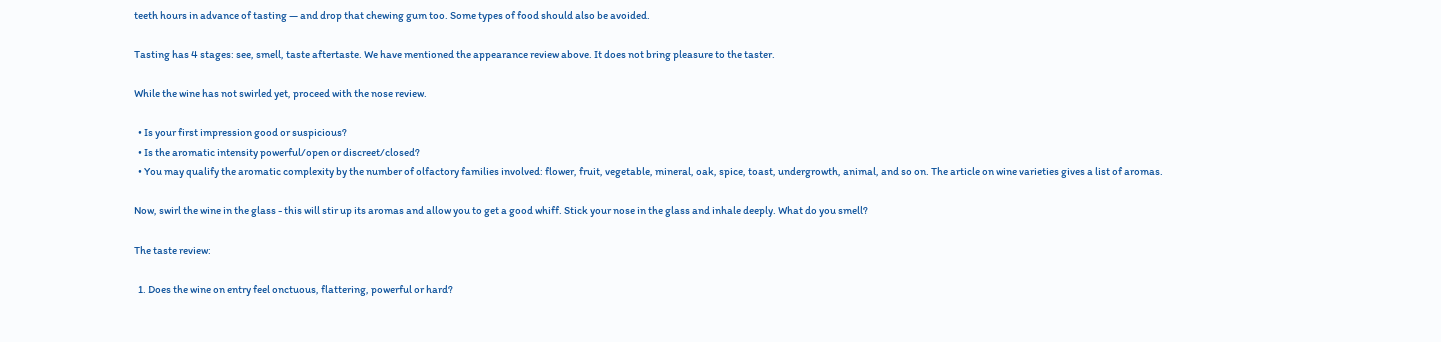teeth hours in advance of tasting — and drop that chewing gum too. Some types of food should also be avoided.

Tasting has 4 stages: see, smell, taste aftertaste. We have mentioned the appearance review above. It does not bring pleasure to the taster.

While the wine has not swirled yet, proceed with the nose review.

  • Is your first impression good or suspicious?
  • Is the aromatic intensity powerful/open or discreet/closed?
  • You may qualify the aromatic complexity by the number of olfactory families involved: flower, fruit, vegetable, mineral, oak, spice, toast, undergrowth, animal, and so on. The article on wine varieties gives a list of aromas.

Now, swirl the wine in the glass - this will stir up its aromas and allow you to get a good whiff. Stick your nose in the glass and inhale deeply. What do you smell?

The taste review:

  1. Does the wine on entry feel onctuous, flattering, powerful or hard?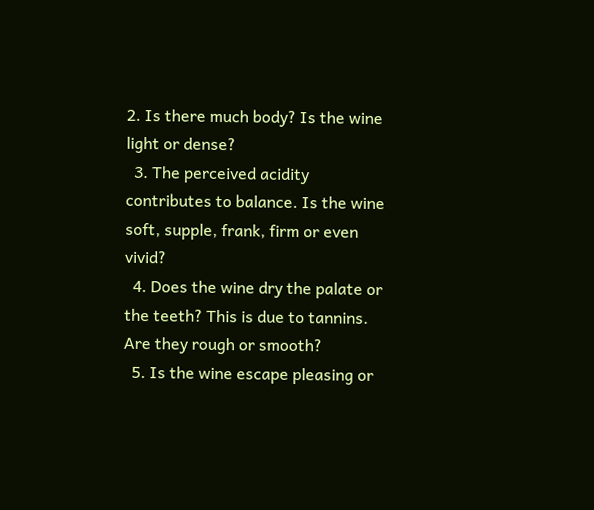2. Is there much body? Is the wine light or dense?
  3. The perceived acidity contributes to balance. Is the wine soft, supple, frank, firm or even vivid?
  4. Does the wine dry the palate or the teeth? This is due to tannins. Are they rough or smooth?
  5. Is the wine escape pleasing or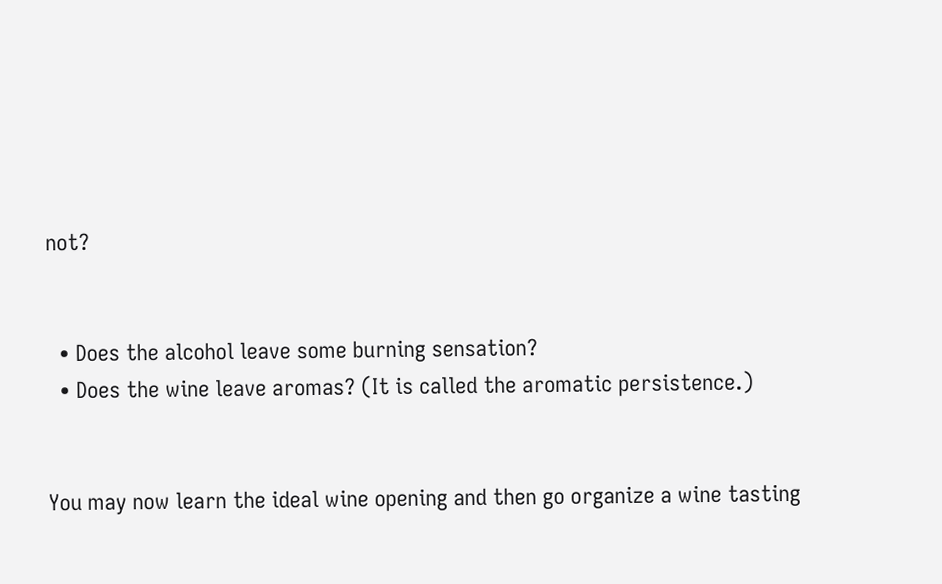not?


  • Does the alcohol leave some burning sensation?
  • Does the wine leave aromas? (It is called the aromatic persistence.)


You may now learn the ideal wine opening and then go organize a wine tasting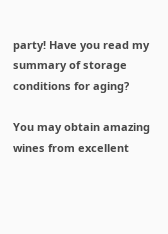party! Have you read my summary of storage conditions for aging?

You may obtain amazing wines from excellent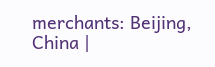merchants: Beijing, China |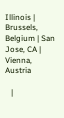Illinois | Brussels, Belgium | San Jose, CA | Vienna, Austria

   |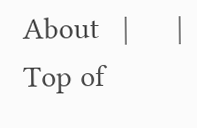About   |      |   Top of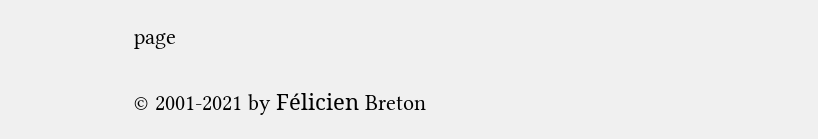page

© 2001-2021 by Félicien Breton